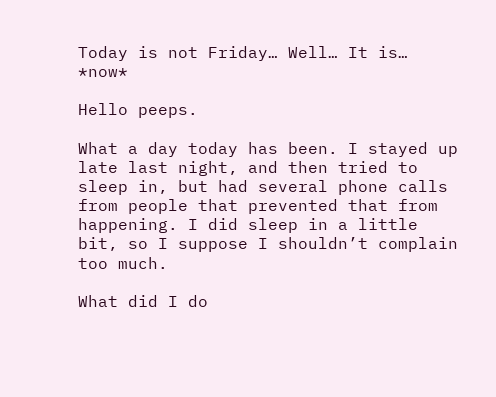Today is not Friday… Well… It is… *now*

Hello peeps.

What a day today has been. I stayed up late last night, and then tried to sleep in, but had several phone calls from people that prevented that from happening. I did sleep in a little bit, so I suppose I shouldn’t complain too much.

What did I do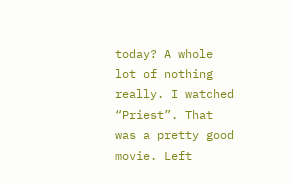today? A whole lot of nothing really. I watched “Priest”. That was a pretty good movie. Left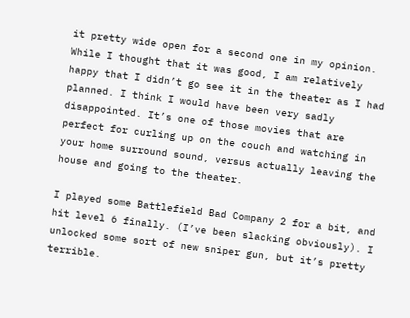it pretty wide open for a second one in my opinion. While I thought that it was good, I am relatively happy that I didn’t go see it in the theater as I had planned. I think I would have been very sadly disappointed. It’s one of those movies that are perfect for curling up on the couch and watching in your home surround sound, versus actually leaving the house and going to the theater.

I played some Battlefield Bad Company 2 for a bit, and hit level 6 finally. (I’ve been slacking obviously). I unlocked some sort of new sniper gun, but it’s pretty terrible.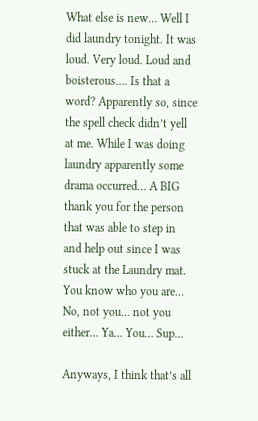What else is new… Well I did laundry tonight. It was loud. Very loud. Loud and boisterous…. Is that a word? Apparently so, since the spell check didn’t yell at me. While I was doing laundry apparently some drama occurred… A BIG thank you for the person that was able to step in and help out since I was stuck at the Laundry mat. You know who you are… No, not you… not you either… Ya… You… Sup…

Anyways, I think that’s all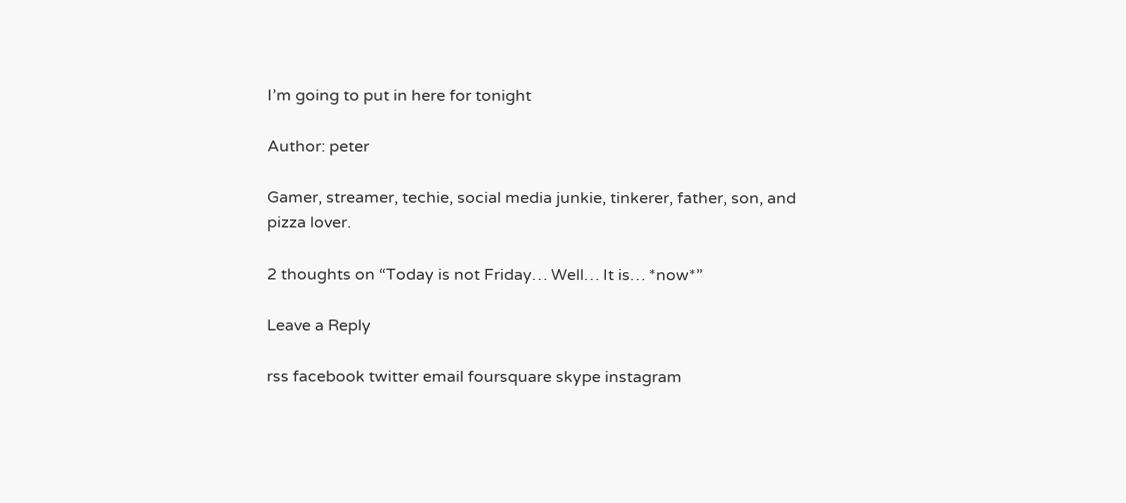I’m going to put in here for tonight

Author: peter

Gamer, streamer, techie, social media junkie, tinkerer, father, son, and pizza lover.

2 thoughts on “Today is not Friday… Well… It is… *now*”

Leave a Reply

rss facebook twitter email foursquare skype instagram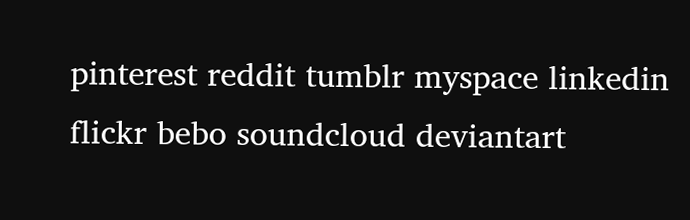pinterest reddit tumblr myspace linkedin flickr bebo soundcloud deviantart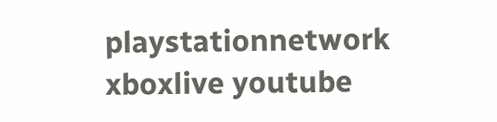playstationnetwork xboxlive youtube